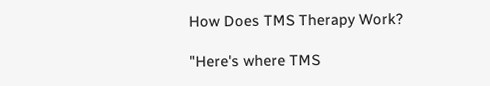How Does TMS Therapy Work?

"Here's where TMS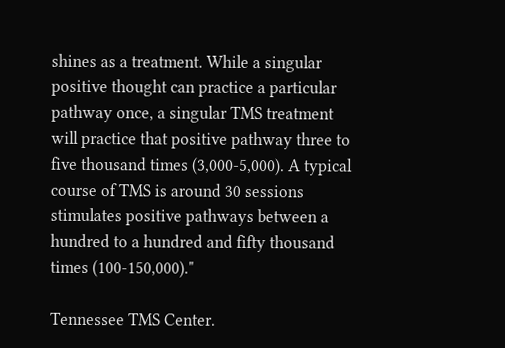shines as a treatment. While a singular positive thought can practice a particular pathway once, a singular TMS treatment will practice that positive pathway three to five thousand times (3,000-5,000). A typical course of TMS is around 30 sessions stimulates positive pathways between a hundred to a hundred and fifty thousand times (100-150,000)."

Tennessee TMS Center.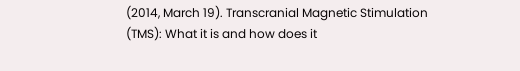(2014, March 19). Transcranial Magnetic Stimulation (TMS): What it is and how does it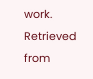work. Retrieved from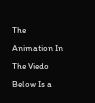The Animation In The Viedo Below Is a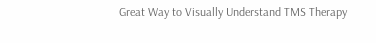Great Way to Visually Understand TMS Therapy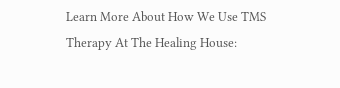Learn More About How We Use TMS Therapy At The Healing House: